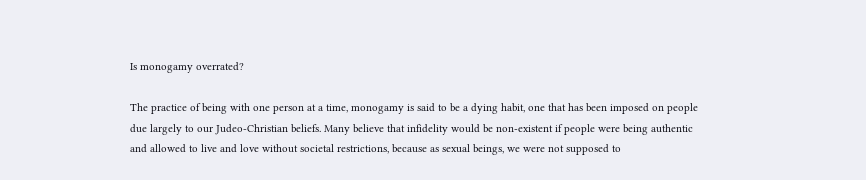Is monogamy overrated?

The practice of being with one person at a time, monogamy is said to be a dying habit, one that has been imposed on people due largely to our Judeo-Christian beliefs. Many believe that infidelity would be non-existent if people were being authentic and allowed to live and love without societal restrictions, because as sexual beings, we were not supposed to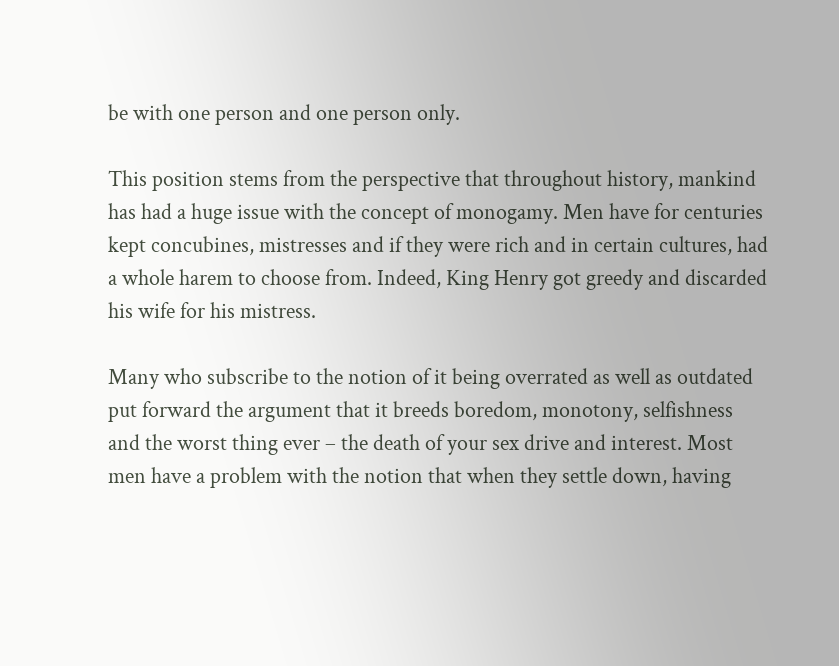be with one person and one person only.

This position stems from the perspective that throughout history, mankind has had a huge issue with the concept of monogamy. Men have for centuries kept concubines, mistresses and if they were rich and in certain cultures, had a whole harem to choose from. Indeed, King Henry got greedy and discarded his wife for his mistress.

Many who subscribe to the notion of it being overrated as well as outdated put forward the argument that it breeds boredom, monotony, selfishness and the worst thing ever – the death of your sex drive and interest. Most men have a problem with the notion that when they settle down, having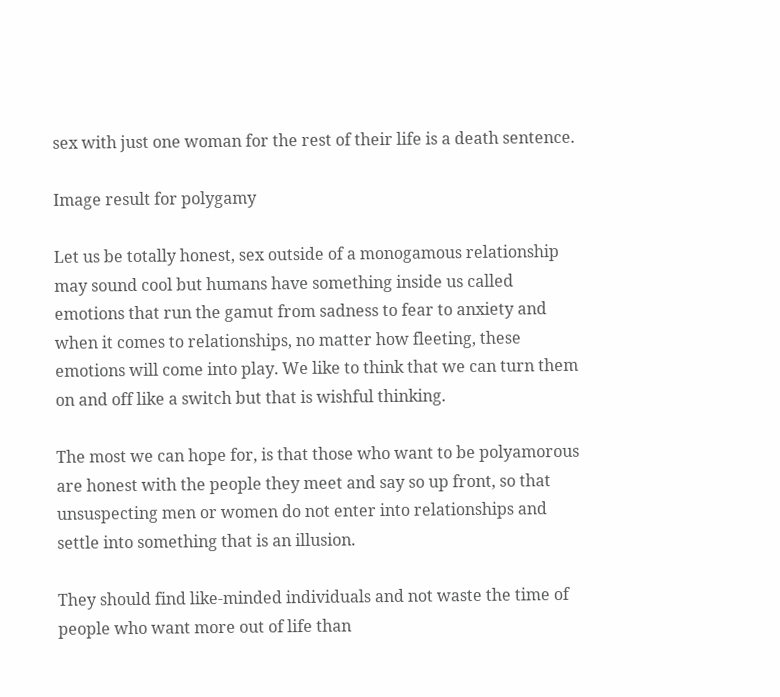sex with just one woman for the rest of their life is a death sentence.

Image result for polygamy

Let us be totally honest, sex outside of a monogamous relationship may sound cool but humans have something inside us called emotions that run the gamut from sadness to fear to anxiety and when it comes to relationships, no matter how fleeting, these emotions will come into play. We like to think that we can turn them on and off like a switch but that is wishful thinking.

The most we can hope for, is that those who want to be polyamorous are honest with the people they meet and say so up front, so that unsuspecting men or women do not enter into relationships and settle into something that is an illusion.

They should find like-minded individuals and not waste the time of people who want more out of life than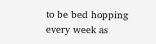to be bed hopping every week as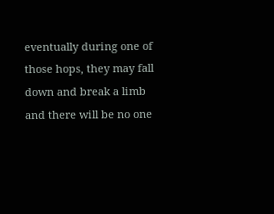eventually during one of those hops, they may fall down and break a limb and there will be no one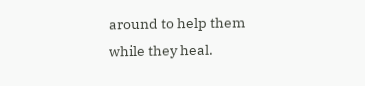around to help them while they heal.